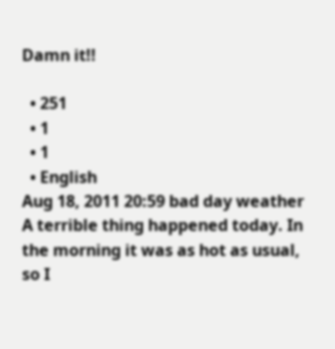Damn it!!

  • 251
  • 1
  • 1
  • English
Aug 18, 2011 20:59 bad day weather
A terrible thing happened today. In the morning it was as hot as usual, so I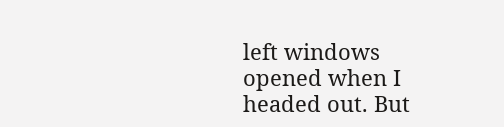left windows opened when I headed out. But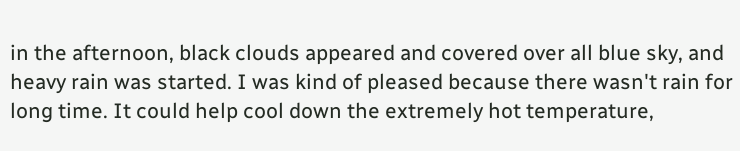in the afternoon, black clouds appeared and covered over all blue sky, and heavy rain was started. I was kind of pleased because there wasn't rain for long time. It could help cool down the extremely hot temperature,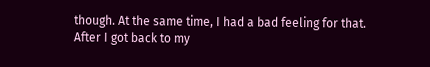though. At the same time, I had a bad feeling for that.
After I got back to my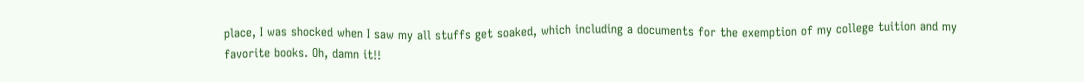place, I was shocked when I saw my all stuffs get soaked, which including a documents for the exemption of my college tuition and my favorite books. Oh, damn it!!